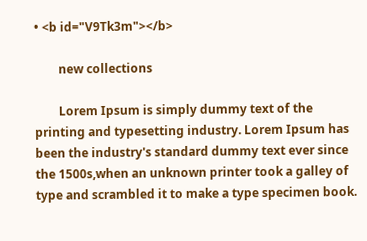• <b id="V9Tk3m"></b>

        new collections

        Lorem Ipsum is simply dummy text of the printing and typesetting industry. Lorem Ipsum has been the industry's standard dummy text ever since the 1500s,when an unknown printer took a galley of type and scrambled it to make a type specimen book.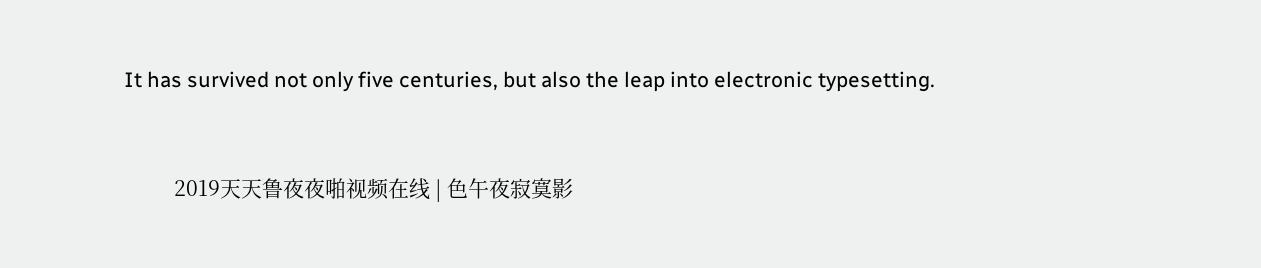It has survived not only five centuries, but also the leap into electronic typesetting.


          2019天天鲁夜夜啪视频在线 | 色午夜寂寞影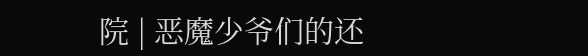院 | 恶魔少爷们的还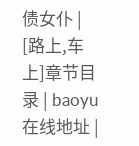债女仆 | [路上,车上]章节目录 | baoyu在线地址 |